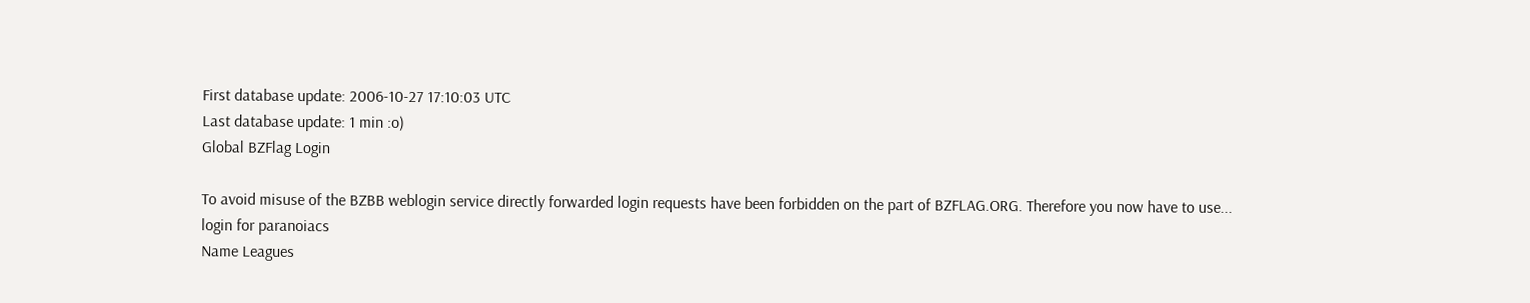First database update: 2006-10-27 17:10:03 UTC
Last database update: 1 min :o)
Global BZFlag Login

To avoid misuse of the BZBB weblogin service directly forwarded login requests have been forbidden on the part of BZFLAG.ORG. Therefore you now have to use...
login for paranoiacs
Name Leagues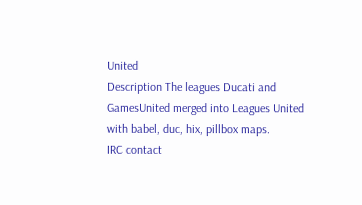United
Description The leagues Ducati and GamesUnited merged into Leagues United with babel, duc, hix, pillbox maps.
IRC contact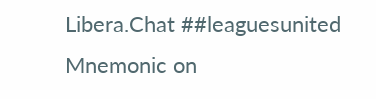Libera.Chat ##leaguesunited
Mnemonic on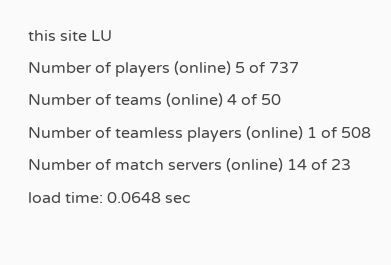this site LU
Number of players (online) 5 of 737
Number of teams (online) 4 of 50
Number of teamless players (online) 1 of 508
Number of match servers (online) 14 of 23
load time: 0.0648 sec